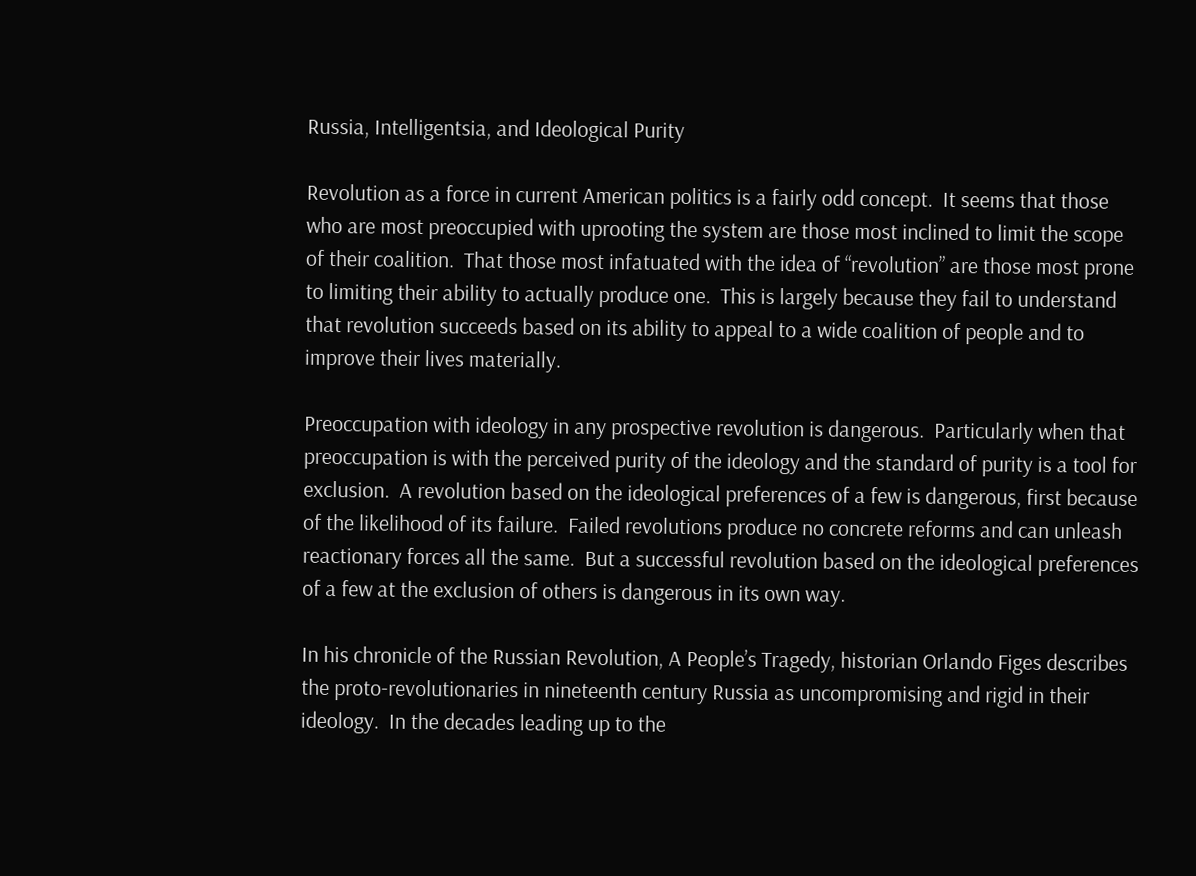Russia, Intelligentsia, and Ideological Purity

Revolution as a force in current American politics is a fairly odd concept.  It seems that those who are most preoccupied with uprooting the system are those most inclined to limit the scope of their coalition.  That those most infatuated with the idea of “revolution” are those most prone to limiting their ability to actually produce one.  This is largely because they fail to understand that revolution succeeds based on its ability to appeal to a wide coalition of people and to improve their lives materially.

Preoccupation with ideology in any prospective revolution is dangerous.  Particularly when that preoccupation is with the perceived purity of the ideology and the standard of purity is a tool for exclusion.  A revolution based on the ideological preferences of a few is dangerous, first because of the likelihood of its failure.  Failed revolutions produce no concrete reforms and can unleash reactionary forces all the same.  But a successful revolution based on the ideological preferences of a few at the exclusion of others is dangerous in its own way.

In his chronicle of the Russian Revolution, A People’s Tragedy, historian Orlando Figes describes the proto-revolutionaries in nineteenth century Russia as uncompromising and rigid in their ideology.  In the decades leading up to the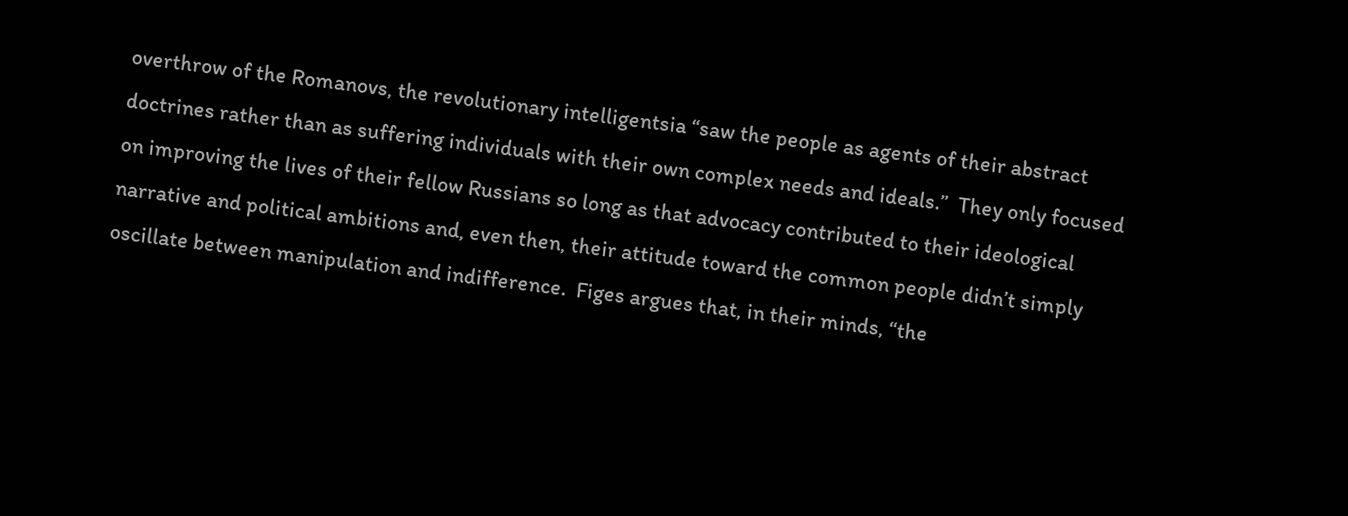overthrow of the Romanovs, the revolutionary intelligentsia “saw the people as agents of their abstract doctrines rather than as suffering individuals with their own complex needs and ideals.”  They only focused on improving the lives of their fellow Russians so long as that advocacy contributed to their ideological narrative and political ambitions and, even then, their attitude toward the common people didn’t simply oscillate between manipulation and indifference.  Figes argues that, in their minds, “the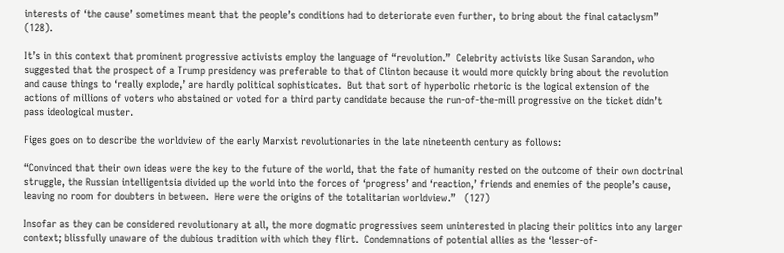interests of ‘the cause’ sometimes meant that the people’s conditions had to deteriorate even further, to bring about the final cataclysm” (128).

It’s in this context that prominent progressive activists employ the language of “revolution.”  Celebrity activists like Susan Sarandon, who suggested that the prospect of a Trump presidency was preferable to that of Clinton because it would more quickly bring about the revolution and cause things to ‘really explode,’ are hardly political sophisticates.  But that sort of hyperbolic rhetoric is the logical extension of the actions of millions of voters who abstained or voted for a third party candidate because the run-of-the-mill progressive on the ticket didn’t pass ideological muster.

Figes goes on to describe the worldview of the early Marxist revolutionaries in the late nineteenth century as follows:

“Convinced that their own ideas were the key to the future of the world, that the fate of humanity rested on the outcome of their own doctrinal struggle, the Russian intelligentsia divided up the world into the forces of ‘progress’ and ‘reaction,’ friends and enemies of the people’s cause, leaving no room for doubters in between.  Here were the origins of the totalitarian worldview.”   (127)

Insofar as they can be considered revolutionary at all, the more dogmatic progressives seem uninterested in placing their politics into any larger context; blissfully unaware of the dubious tradition with which they flirt.  Condemnations of potential allies as the ‘lesser-of-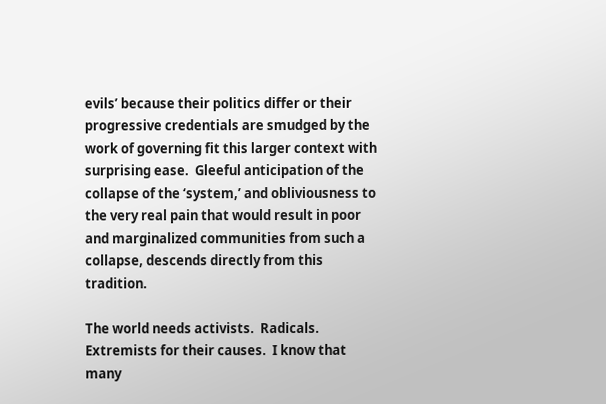evils’ because their politics differ or their progressive credentials are smudged by the work of governing fit this larger context with surprising ease.  Gleeful anticipation of the collapse of the ‘system,’ and obliviousness to the very real pain that would result in poor and marginalized communities from such a collapse, descends directly from this tradition.

The world needs activists.  Radicals.  Extremists for their causes.  I know that many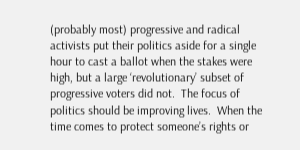(probably most) progressive and radical activists put their politics aside for a single hour to cast a ballot when the stakes were high, but a large ‘revolutionary’ subset of progressive voters did not.  The focus of politics should be improving lives.  When the time comes to protect someone’s rights or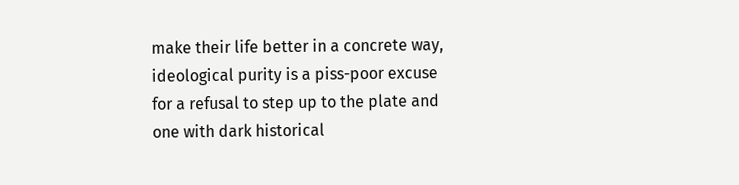make their life better in a concrete way, ideological purity is a piss-poor excuse for a refusal to step up to the plate and one with dark historical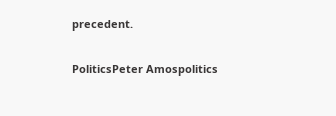precedent.

PoliticsPeter Amospolitics